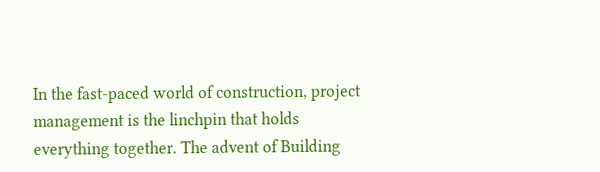In the fast-paced world of construction, project management is the linchpin that holds everything together. The advent of Building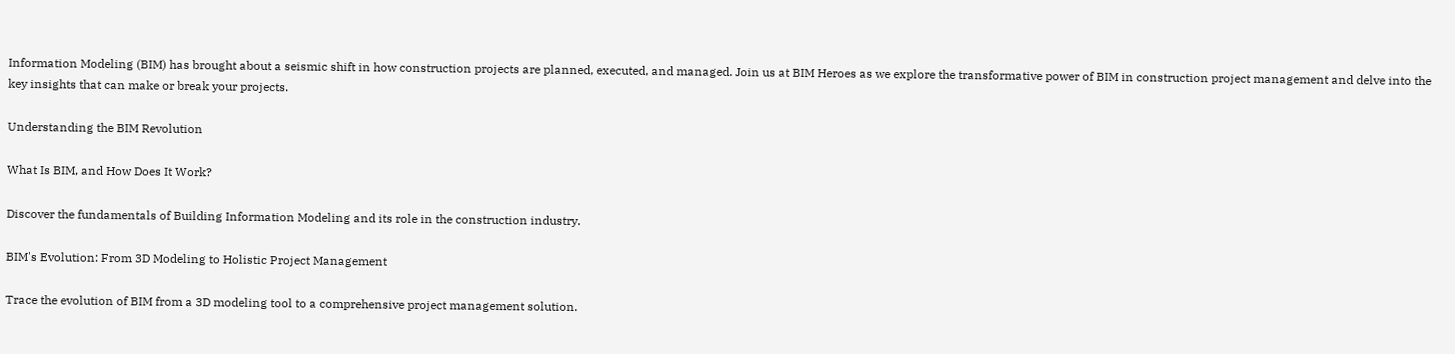Information Modeling (BIM) has brought about a seismic shift in how construction projects are planned, executed, and managed. Join us at BIM Heroes as we explore the transformative power of BIM in construction project management and delve into the key insights that can make or break your projects.

Understanding the BIM Revolution

What Is BIM, and How Does It Work?

Discover the fundamentals of Building Information Modeling and its role in the construction industry.

BIM's Evolution: From 3D Modeling to Holistic Project Management

Trace the evolution of BIM from a 3D modeling tool to a comprehensive project management solution.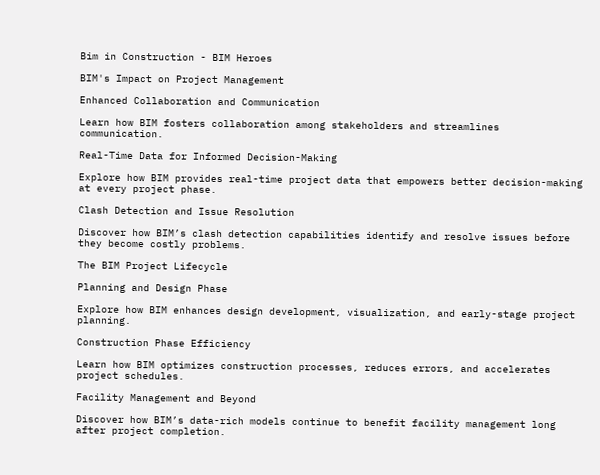Bim in Construction - BIM Heroes

BIM's Impact on Project Management

Enhanced Collaboration and Communication

Learn how BIM fosters collaboration among stakeholders and streamlines communication.

Real-Time Data for Informed Decision-Making

Explore how BIM provides real-time project data that empowers better decision-making at every project phase.

Clash Detection and Issue Resolution

Discover how BIM’s clash detection capabilities identify and resolve issues before they become costly problems.

The BIM Project Lifecycle

Planning and Design Phase

Explore how BIM enhances design development, visualization, and early-stage project planning.

Construction Phase Efficiency

Learn how BIM optimizes construction processes, reduces errors, and accelerates project schedules.

Facility Management and Beyond

Discover how BIM’s data-rich models continue to benefit facility management long after project completion.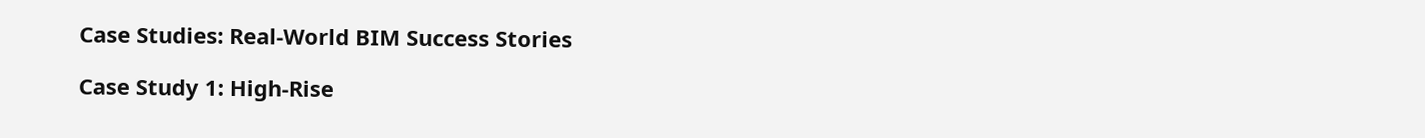Case Studies: Real-World BIM Success Stories

Case Study 1: High-Rise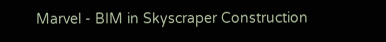Marvel - BIM in Skyscraper Construction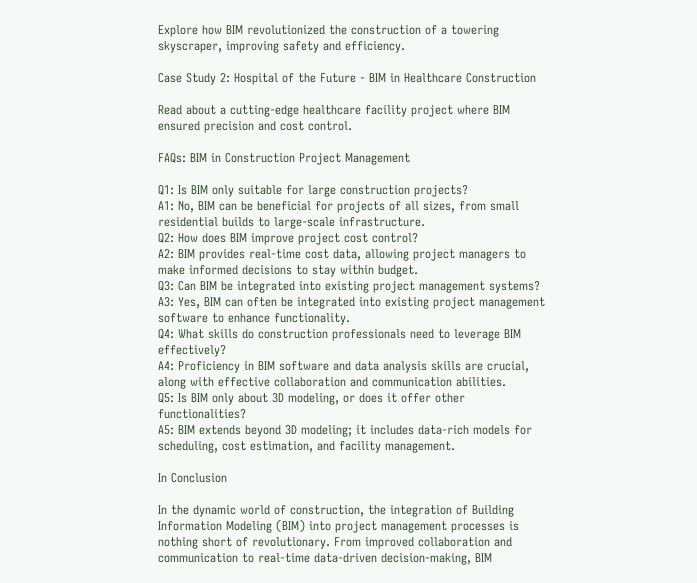Explore how BIM revolutionized the construction of a towering skyscraper, improving safety and efficiency.

Case Study 2: Hospital of the Future - BIM in Healthcare Construction

Read about a cutting-edge healthcare facility project where BIM ensured precision and cost control.

FAQs: BIM in Construction Project Management

Q1: Is BIM only suitable for large construction projects?
A1: No, BIM can be beneficial for projects of all sizes, from small residential builds to large-scale infrastructure.
Q2: How does BIM improve project cost control?
A2: BIM provides real-time cost data, allowing project managers to make informed decisions to stay within budget.
Q3: Can BIM be integrated into existing project management systems?
A3: Yes, BIM can often be integrated into existing project management software to enhance functionality.
Q4: What skills do construction professionals need to leverage BIM effectively?
A4: Proficiency in BIM software and data analysis skills are crucial, along with effective collaboration and communication abilities.
Q5: Is BIM only about 3D modeling, or does it offer other functionalities?
A5: BIM extends beyond 3D modeling; it includes data-rich models for scheduling, cost estimation, and facility management.

In Conclusion

In the dynamic world of construction, the integration of Building Information Modeling (BIM) into project management processes is nothing short of revolutionary. From improved collaboration and communication to real-time data-driven decision-making, BIM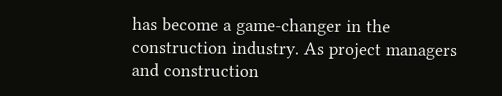has become a game-changer in the construction industry. As project managers and construction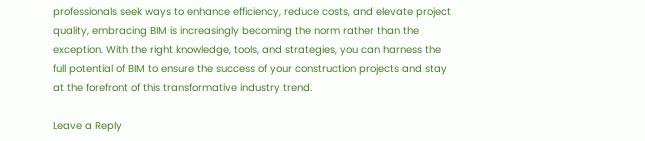professionals seek ways to enhance efficiency, reduce costs, and elevate project quality, embracing BIM is increasingly becoming the norm rather than the exception. With the right knowledge, tools, and strategies, you can harness the full potential of BIM to ensure the success of your construction projects and stay at the forefront of this transformative industry trend.

Leave a Reply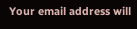Your email address will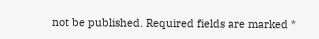not be published. Required fields are marked *